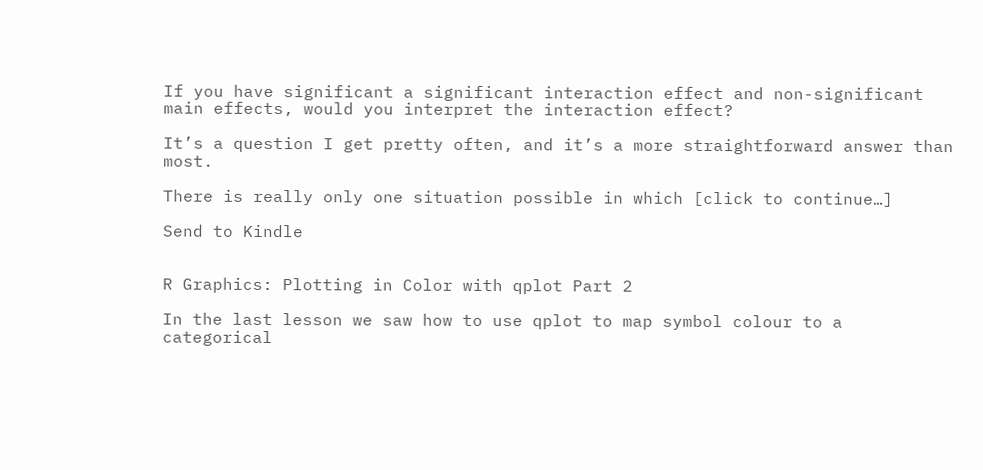If you have significant a significant interaction effect and non-significant main effects, would you interpret the interaction effect?

It’s a question I get pretty often, and it’s a more straightforward answer than most.

There is really only one situation possible in which [click to continue…]

Send to Kindle


R Graphics: Plotting in Color with qplot Part 2

In the last lesson we saw how to use qplot to map symbol colour to a categorical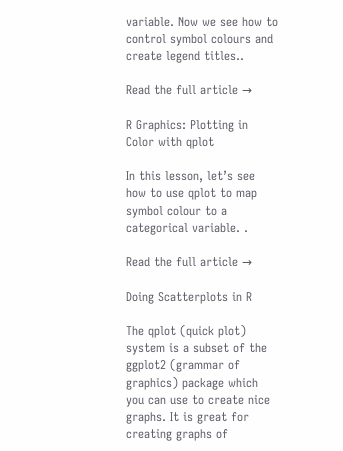variable. Now we see how to control symbol colours and create legend titles..

Read the full article →

R Graphics: Plotting in Color with qplot

In this lesson, let’s see how to use qplot to map symbol colour to a categorical variable. .

Read the full article →

Doing Scatterplots in R

The qplot (quick plot) system is a subset of the ggplot2 (grammar of graphics) package which you can use to create nice graphs. It is great for creating graphs of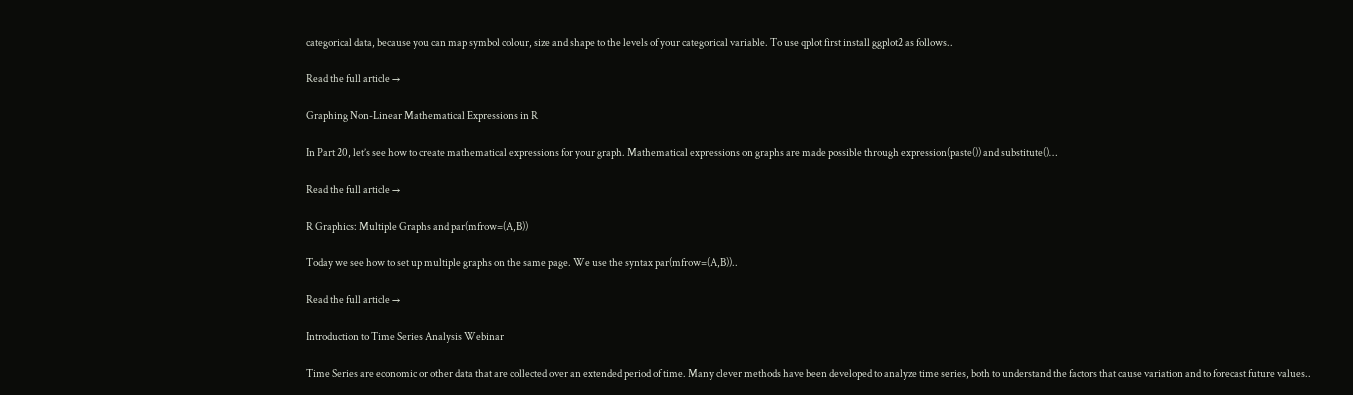categorical data, because you can map symbol colour, size and shape to the levels of your categorical variable. To use qplot first install ggplot2 as follows..

Read the full article →

Graphing Non-Linear Mathematical Expressions in R

In Part 20, let’s see how to create mathematical expressions for your graph. Mathematical expressions on graphs are made possible through expression(paste()) and substitute()…

Read the full article →

R Graphics: Multiple Graphs and par(mfrow=(A,B))

Today we see how to set up multiple graphs on the same page. We use the syntax par(mfrow=(A,B))..

Read the full article →

Introduction to Time Series Analysis Webinar

Time Series are economic or other data that are collected over an extended period of time. Many clever methods have been developed to analyze time series, both to understand the factors that cause variation and to forecast future values..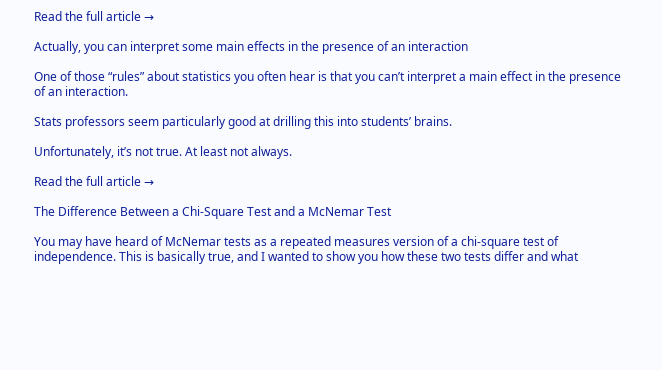Read the full article →

Actually, you can interpret some main effects in the presence of an interaction

One of those “rules” about statistics you often hear is that you can’t interpret a main effect in the presence of an interaction.

Stats professors seem particularly good at drilling this into students’ brains.

Unfortunately, it’s not true. At least not always.

Read the full article →

The Difference Between a Chi-Square Test and a McNemar Test

You may have heard of McNemar tests as a repeated measures version of a chi-square test of independence. This is basically true, and I wanted to show you how these two tests differ and what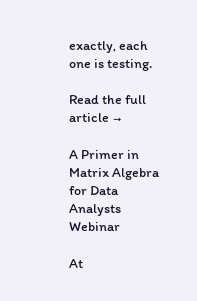exactly, each one is testing.

Read the full article →

A Primer in Matrix Algebra for Data Analysts Webinar

At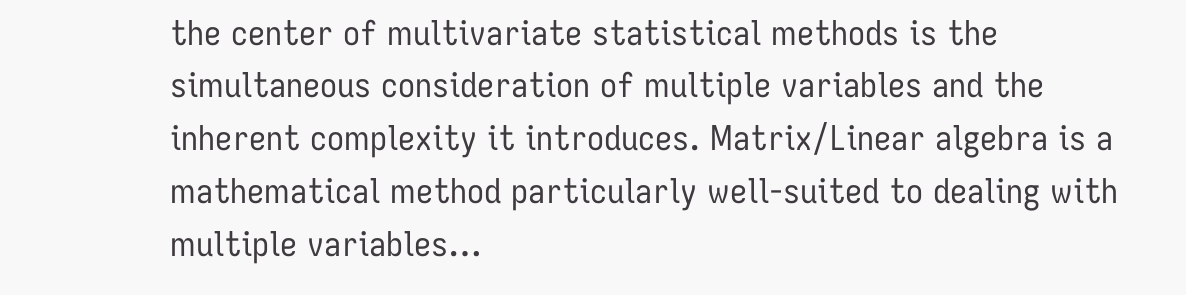the center of multivariate statistical methods is the simultaneous consideration of multiple variables and the inherent complexity it introduces. Matrix/Linear algebra is a mathematical method particularly well-suited to dealing with multiple variables…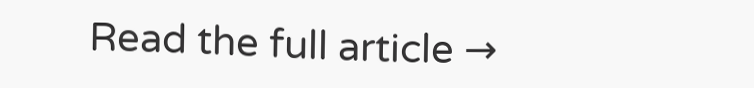Read the full article →